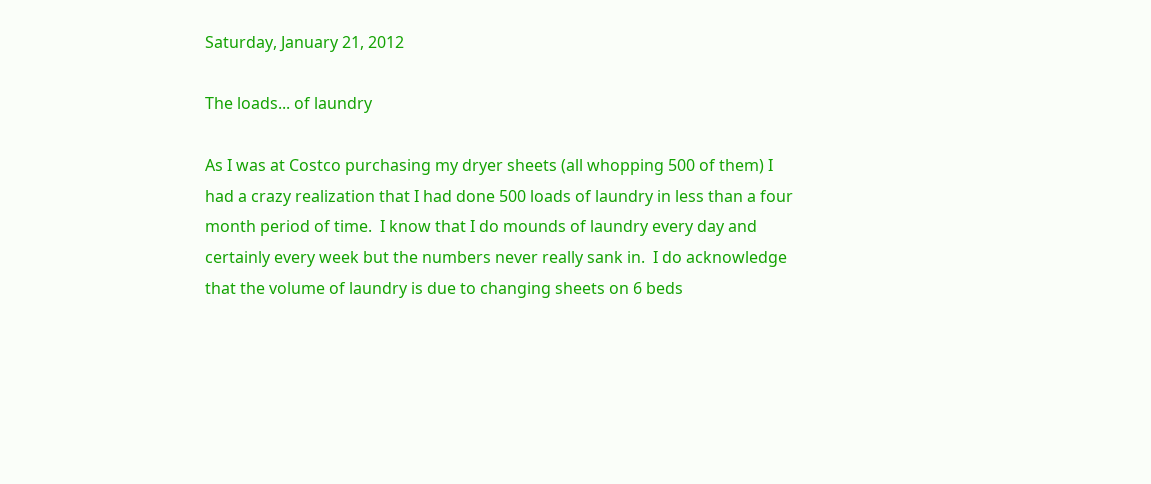Saturday, January 21, 2012

The loads... of laundry

As I was at Costco purchasing my dryer sheets (all whopping 500 of them) I had a crazy realization that I had done 500 loads of laundry in less than a four month period of time.  I know that I do mounds of laundry every day and certainly every week but the numbers never really sank in.  I do acknowledge that the volume of laundry is due to changing sheets on 6 beds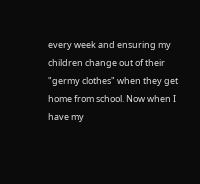every week and ensuring my children change out of their "germy clothes" when they get home from school. Now when I have my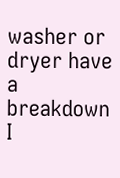washer or dryer have a breakdown I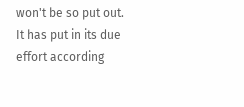won't be so put out.  It has put in its due effort according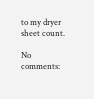to my dryer sheet count.

No comments: